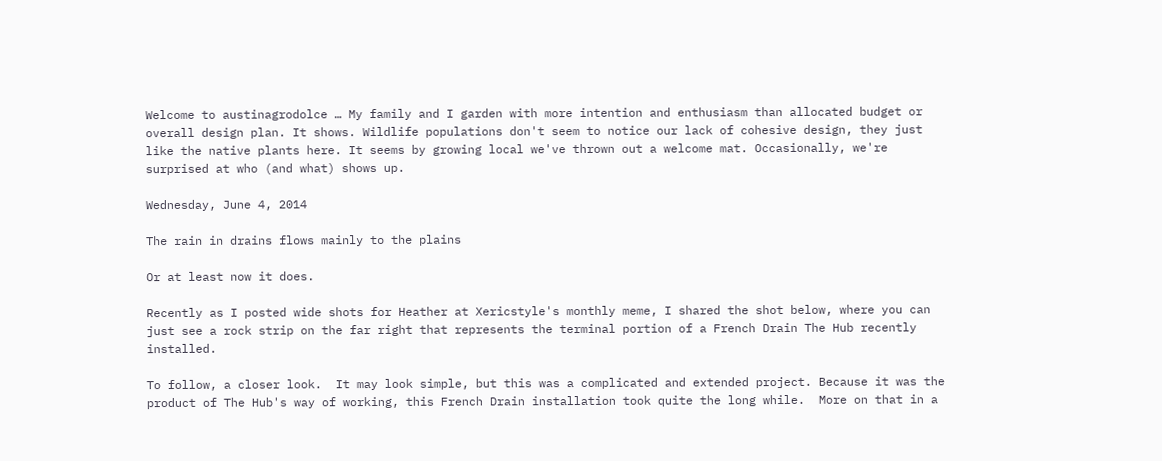Welcome to austinagrodolce … My family and I garden with more intention and enthusiasm than allocated budget or overall design plan. It shows. Wildlife populations don't seem to notice our lack of cohesive design, they just like the native plants here. It seems by growing local we've thrown out a welcome mat. Occasionally, we're surprised at who (and what) shows up.

Wednesday, June 4, 2014

The rain in drains flows mainly to the plains

Or at least now it does.

Recently as I posted wide shots for Heather at Xericstyle's monthly meme, I shared the shot below, where you can just see a rock strip on the far right that represents the terminal portion of a French Drain The Hub recently installed.

To follow, a closer look.  It may look simple, but this was a complicated and extended project. Because it was the product of The Hub's way of working, this French Drain installation took quite the long while.  More on that in a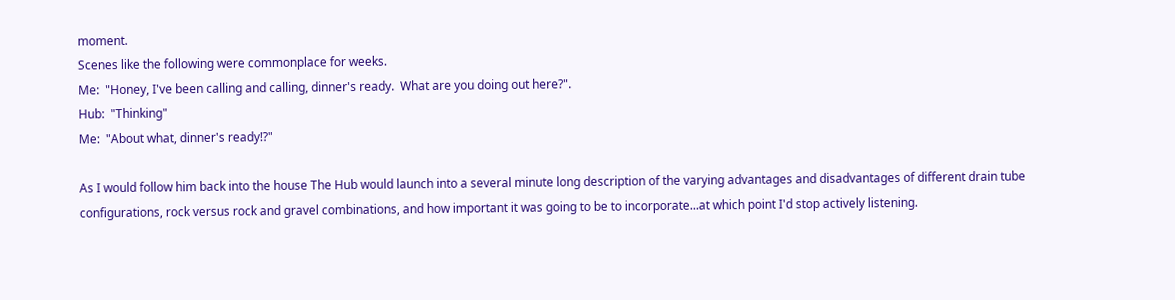moment.
Scenes like the following were commonplace for weeks.
Me:  "Honey, I've been calling and calling, dinner's ready.  What are you doing out here?".
Hub:  "Thinking"
Me:  "About what, dinner's ready!?"

As I would follow him back into the house The Hub would launch into a several minute long description of the varying advantages and disadvantages of different drain tube configurations, rock versus rock and gravel combinations, and how important it was going to be to incorporate...at which point I'd stop actively listening.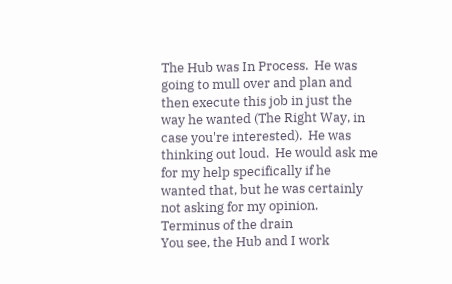The Hub was In Process.  He was going to mull over and plan and then execute this job in just the way he wanted (The Right Way, in case you're interested).  He was thinking out loud.  He would ask me for my help specifically if he wanted that, but he was certainly not asking for my opinion.
Terminus of the drain
You see, the Hub and I work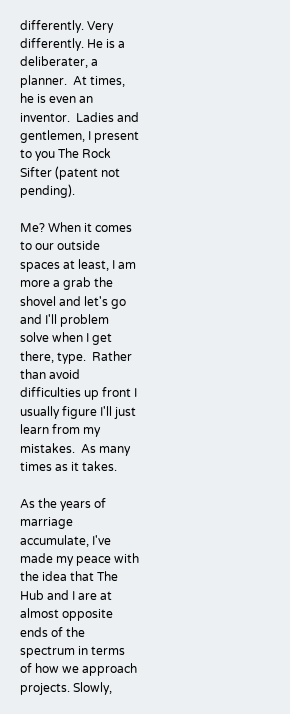differently. Very differently. He is a deliberater, a planner.  At times, he is even an inventor.  Ladies and gentlemen, I present to you The Rock Sifter (patent not pending).

Me? When it comes to our outside spaces at least, I am more a grab the shovel and let's go and I'll problem solve when I get there, type.  Rather than avoid difficulties up front I usually figure I'll just learn from my mistakes.  As many times as it takes.

As the years of marriage accumulate, I've made my peace with the idea that The Hub and I are at almost opposite ends of the spectrum in terms of how we approach projects. Slowly,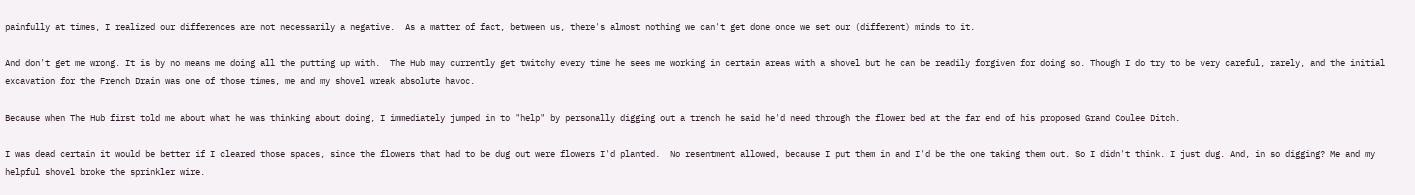painfully at times, I realized our differences are not necessarily a negative.  As a matter of fact, between us, there's almost nothing we can't get done once we set our (different) minds to it.

And don't get me wrong. It is by no means me doing all the putting up with.  The Hub may currently get twitchy every time he sees me working in certain areas with a shovel but he can be readily forgiven for doing so. Though I do try to be very careful, rarely, and the initial excavation for the French Drain was one of those times, me and my shovel wreak absolute havoc.

Because when The Hub first told me about what he was thinking about doing, I immediately jumped in to "help" by personally digging out a trench he said he'd need through the flower bed at the far end of his proposed Grand Coulee Ditch.

I was dead certain it would be better if I cleared those spaces, since the flowers that had to be dug out were flowers I'd planted.  No resentment allowed, because I put them in and I'd be the one taking them out. So I didn't think. I just dug. And, in so digging? Me and my helpful shovel broke the sprinkler wire.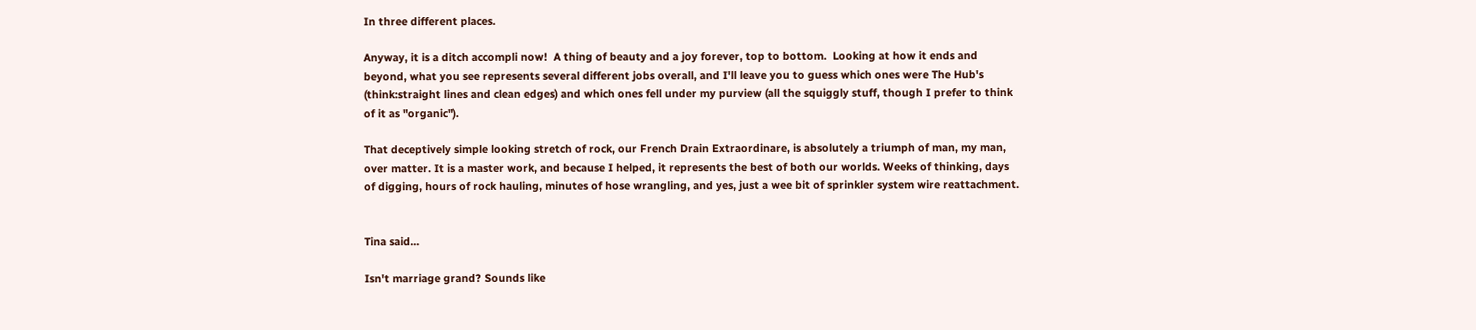In three different places.

Anyway, it is a ditch accompli now!  A thing of beauty and a joy forever, top to bottom.  Looking at how it ends and beyond, what you see represents several different jobs overall, and I'll leave you to guess which ones were The Hub's (think:straight lines and clean edges) and which ones fell under my purview (all the squiggly stuff, though I prefer to think of it as "organic").

That deceptively simple looking stretch of rock, our French Drain Extraordinare, is absolutely a triumph of man, my man, over matter. It is a master work, and because I helped, it represents the best of both our worlds. Weeks of thinking, days of digging, hours of rock hauling, minutes of hose wrangling, and yes, just a wee bit of sprinkler system wire reattachment.


Tina said...

Isn't marriage grand? Sounds like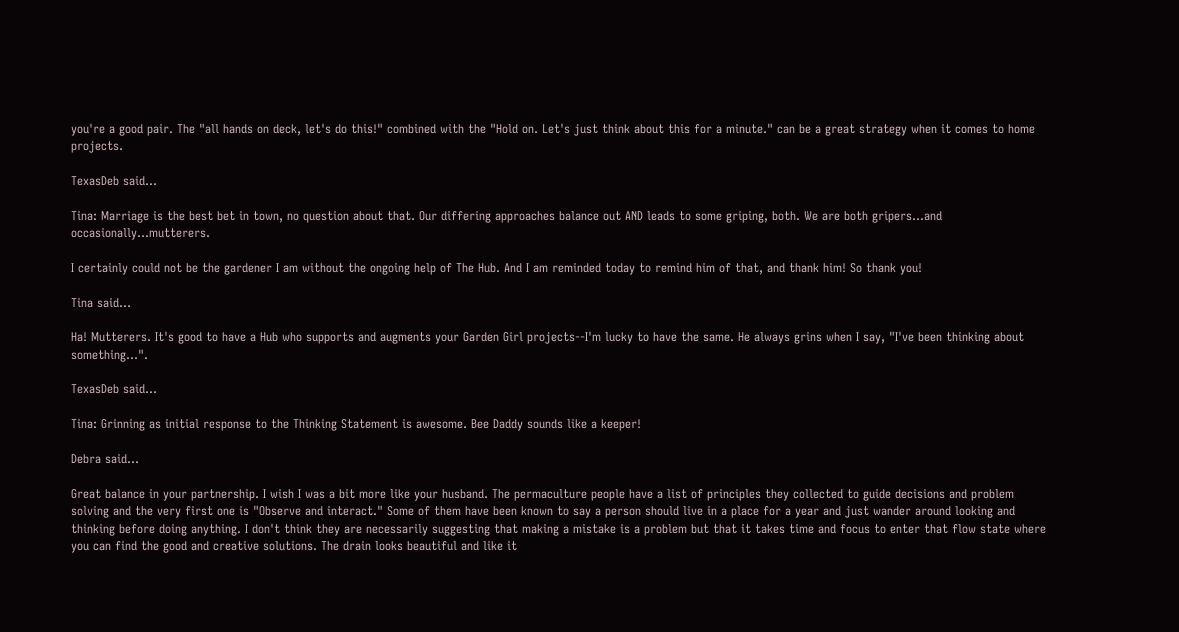you're a good pair. The "all hands on deck, let's do this!" combined with the "Hold on. Let's just think about this for a minute." can be a great strategy when it comes to home projects.

TexasDeb said...

Tina: Marriage is the best bet in town, no question about that. Our differing approaches balance out AND leads to some griping, both. We are both gripers...and occasionally...mutterers.

I certainly could not be the gardener I am without the ongoing help of The Hub. And I am reminded today to remind him of that, and thank him! So thank you!

Tina said...

Ha! Mutterers. It's good to have a Hub who supports and augments your Garden Girl projects--I'm lucky to have the same. He always grins when I say, "I've been thinking about something...".

TexasDeb said...

Tina: Grinning as initial response to the Thinking Statement is awesome. Bee Daddy sounds like a keeper!

Debra said...

Great balance in your partnership. I wish I was a bit more like your husband. The permaculture people have a list of principles they collected to guide decisions and problem solving and the very first one is "Observe and interact." Some of them have been known to say a person should live in a place for a year and just wander around looking and thinking before doing anything. I don't think they are necessarily suggesting that making a mistake is a problem but that it takes time and focus to enter that flow state where you can find the good and creative solutions. The drain looks beautiful and like it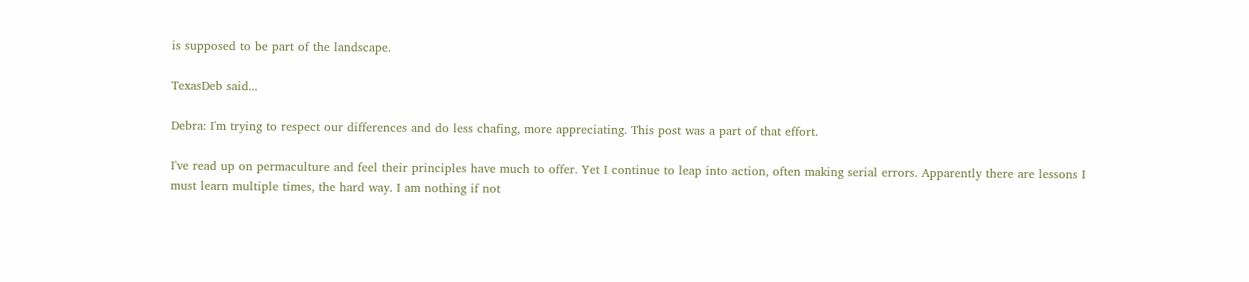is supposed to be part of the landscape.

TexasDeb said...

Debra: I'm trying to respect our differences and do less chafing, more appreciating. This post was a part of that effort.

I've read up on permaculture and feel their principles have much to offer. Yet I continue to leap into action, often making serial errors. Apparently there are lessons I must learn multiple times, the hard way. I am nothing if not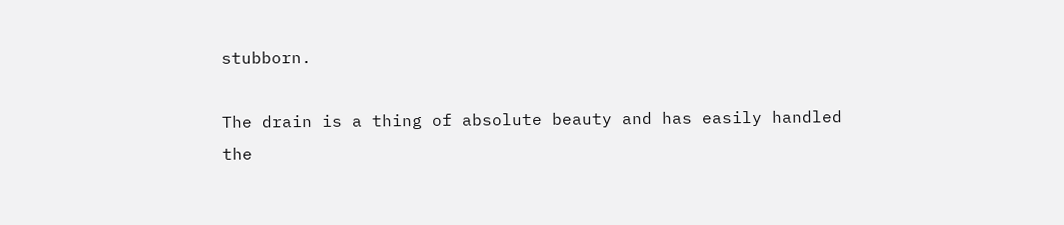stubborn.

The drain is a thing of absolute beauty and has easily handled the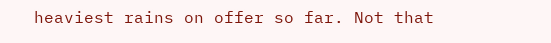heaviest rains on offer so far. Not that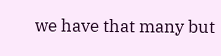we have that many but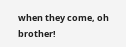when they come, oh brother!